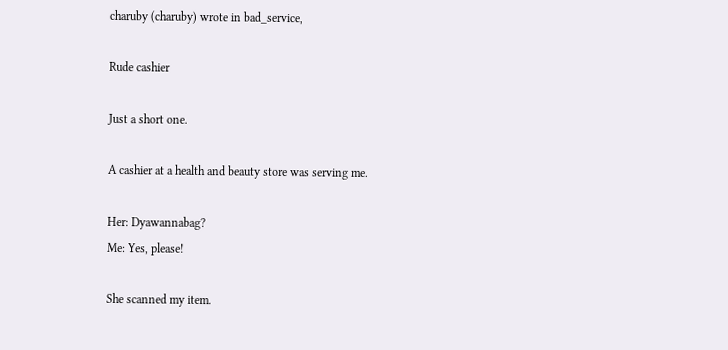charuby (charuby) wrote in bad_service,

Rude cashier

Just a short one.

A cashier at a health and beauty store was serving me.

Her: Dyawannabag?
Me: Yes, please!

She scanned my item.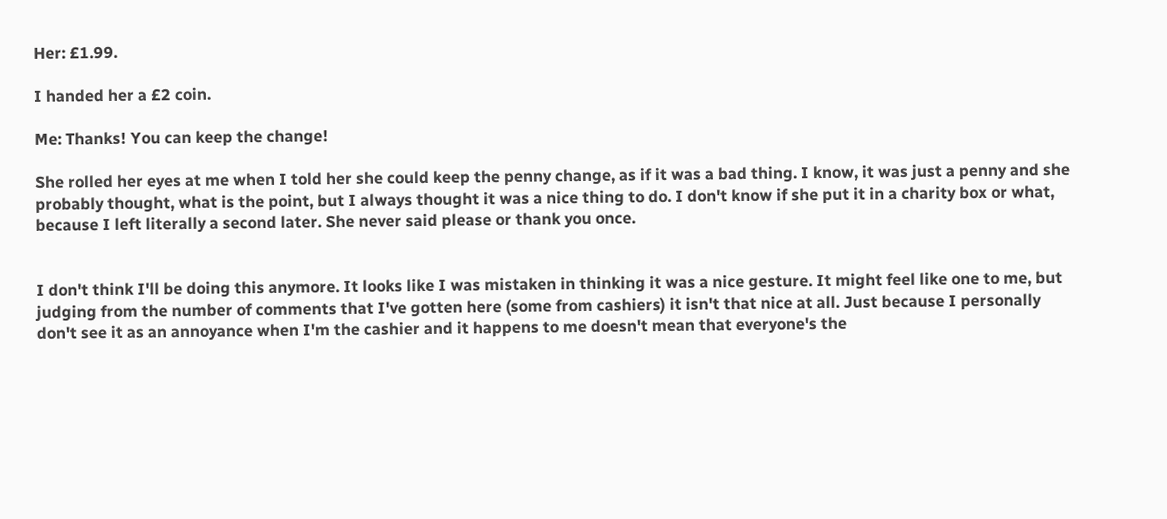Her: £1.99.

I handed her a £2 coin.

Me: Thanks! You can keep the change!

She rolled her eyes at me when I told her she could keep the penny change, as if it was a bad thing. I know, it was just a penny and she probably thought, what is the point, but I always thought it was a nice thing to do. I don't know if she put it in a charity box or what, because I left literally a second later. She never said please or thank you once.


I don't think I'll be doing this anymore. It looks like I was mistaken in thinking it was a nice gesture. It might feel like one to me, but judging from the number of comments that I've gotten here (some from cashiers) it isn't that nice at all. Just because I personally don't see it as an annoyance when I'm the cashier and it happens to me doesn't mean that everyone's the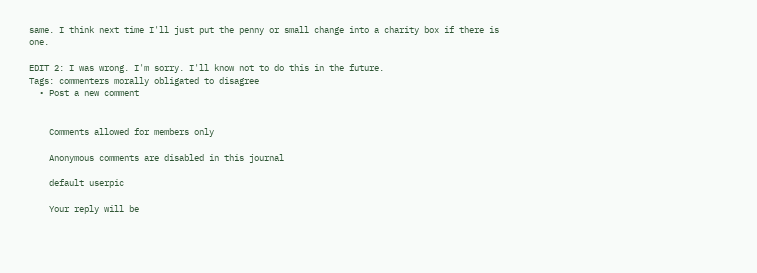same. I think next time I'll just put the penny or small change into a charity box if there is one.

EDIT 2: I was wrong. I'm sorry. I'll know not to do this in the future.
Tags: commenters morally obligated to disagree
  • Post a new comment


    Comments allowed for members only

    Anonymous comments are disabled in this journal

    default userpic

    Your reply will be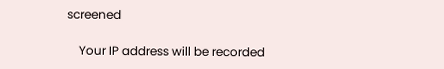screened

    Your IP address will be recorded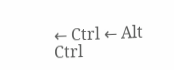← Ctrl ← Alt
Ctrl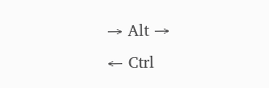→ Alt →
← Ctrl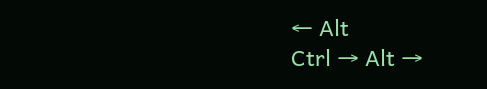← Alt
Ctrl → Alt →